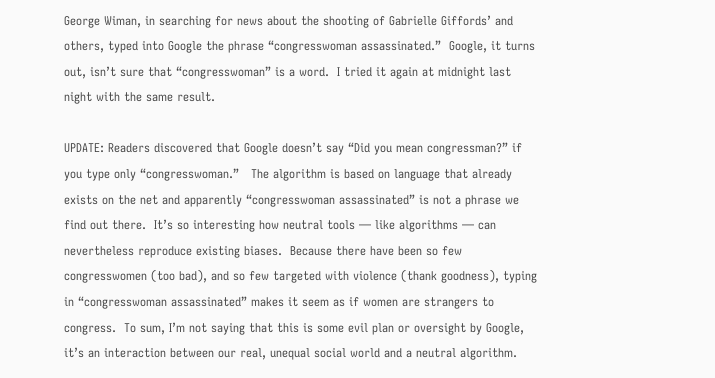George Wiman, in searching for news about the shooting of Gabrielle Giffords’ and others, typed into Google the phrase “congresswoman assassinated.”  Google, it turns out, isn’t sure that “congresswoman” is a word.  I tried it again at midnight last night with the same result.

UPDATE: Readers discovered that Google doesn’t say “Did you mean congressman?” if you type only “congresswoman.”   The algorithm is based on language that already exists on the net and apparently “congresswoman assassinated” is not a phrase we find out there.  It’s so interesting how neutral tools — like algorithms — can nevertheless reproduce existing biases.  Because there have been so few congresswomen (too bad), and so few targeted with violence (thank goodness), typing in “congresswoman assassinated” makes it seem as if women are strangers to congress.  To sum, I’m not saying that this is some evil plan or oversight by Google, it’s an interaction between our real, unequal social world and a neutral algorithm.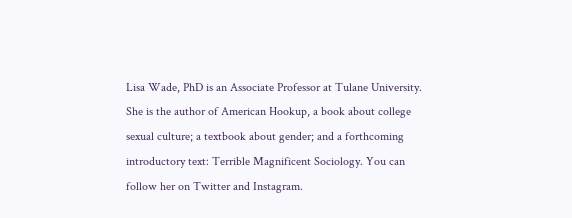Lisa Wade, PhD is an Associate Professor at Tulane University. She is the author of American Hookup, a book about college sexual culture; a textbook about gender; and a forthcoming introductory text: Terrible Magnificent Sociology. You can follow her on Twitter and Instagram.